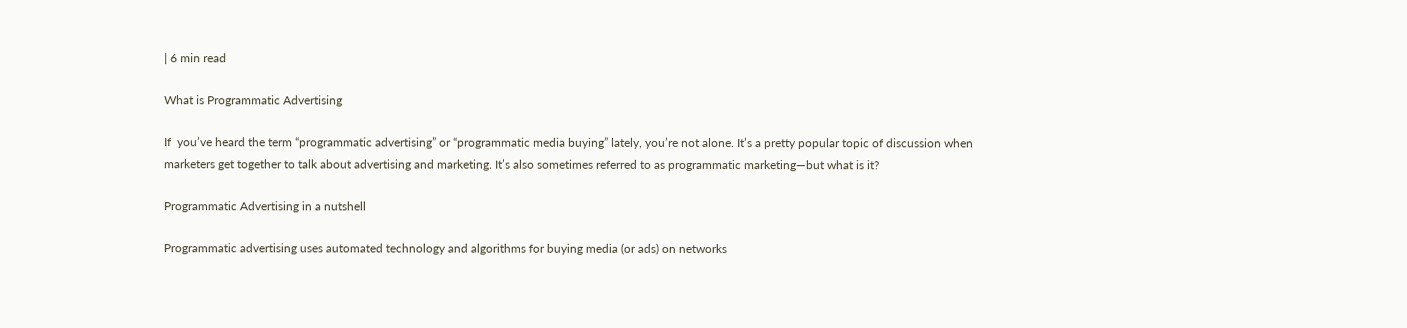| 6 min read

What is Programmatic Advertising

If  you’ve heard the term “programmatic advertising” or “programmatic media buying” lately, you’re not alone. It’s a pretty popular topic of discussion when marketers get together to talk about advertising and marketing. It’s also sometimes referred to as programmatic marketing—but what is it?

Programmatic Advertising in a nutshell

Programmatic advertising uses automated technology and algorithms for buying media (or ads) on networks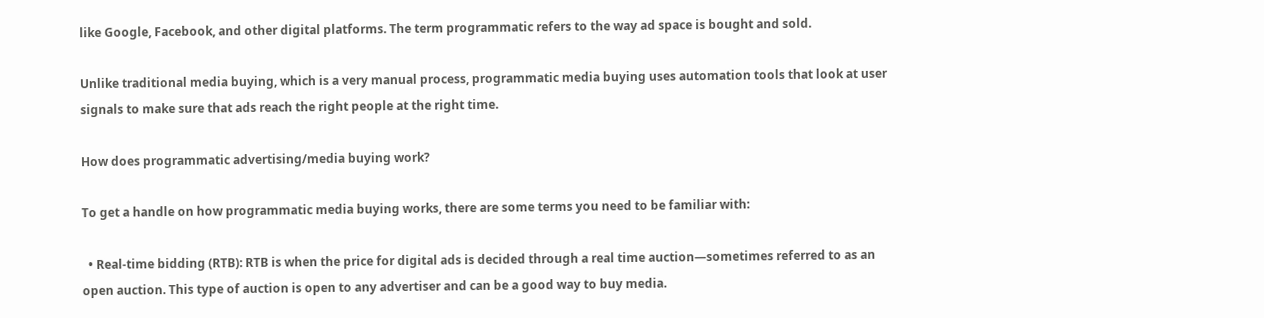like Google, Facebook, and other digital platforms. The term programmatic refers to the way ad space is bought and sold.

Unlike traditional media buying, which is a very manual process, programmatic media buying uses automation tools that look at user signals to make sure that ads reach the right people at the right time.

How does programmatic advertising/media buying work?

To get a handle on how programmatic media buying works, there are some terms you need to be familiar with:

  • Real-time bidding (RTB): RTB is when the price for digital ads is decided through a real time auction—sometimes referred to as an open auction. This type of auction is open to any advertiser and can be a good way to buy media.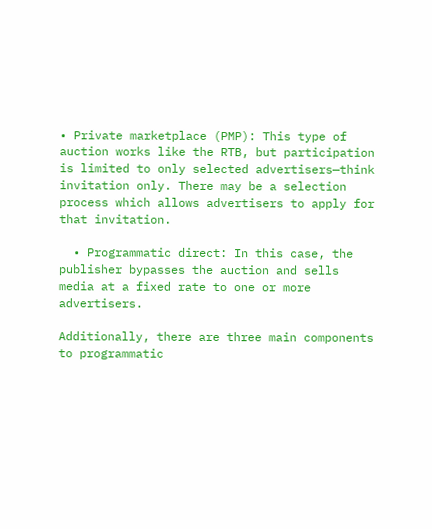• Private marketplace (PMP): This type of auction works like the RTB, but participation is limited to only selected advertisers—think invitation only. There may be a selection process which allows advertisers to apply for that invitation.

  • Programmatic direct: In this case, the publisher bypasses the auction and sells media at a fixed rate to one or more advertisers.

Additionally, there are three main components to programmatic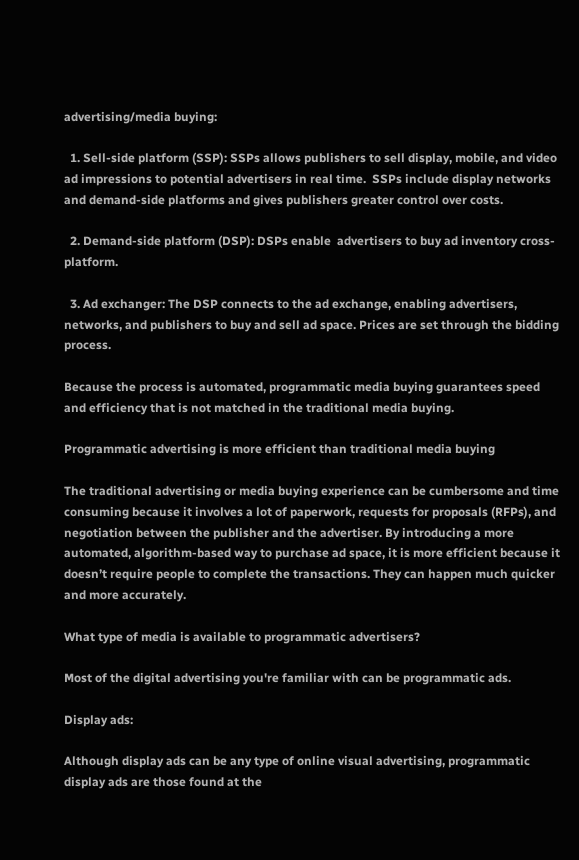advertising/media buying:

  1. Sell-side platform (SSP): SSPs allows publishers to sell display, mobile, and video ad impressions to potential advertisers in real time.  SSPs include display networks and demand-side platforms and gives publishers greater control over costs.

  2. Demand-side platform (DSP): DSPs enable  advertisers to buy ad inventory cross-platform.

  3. Ad exchanger: The DSP connects to the ad exchange, enabling advertisers, networks, and publishers to buy and sell ad space. Prices are set through the bidding process.

Because the process is automated, programmatic media buying guarantees speed and efficiency that is not matched in the traditional media buying.

Programmatic advertising is more efficient than traditional media buying

The traditional advertising or media buying experience can be cumbersome and time consuming because it involves a lot of paperwork, requests for proposals (RFPs), and negotiation between the publisher and the advertiser. By introducing a more automated, algorithm-based way to purchase ad space, it is more efficient because it doesn’t require people to complete the transactions. They can happen much quicker and more accurately.

What type of media is available to programmatic advertisers?

Most of the digital advertising you're familiar with can be programmatic ads.

Display ads:

Although display ads can be any type of online visual advertising, programmatic display ads are those found at the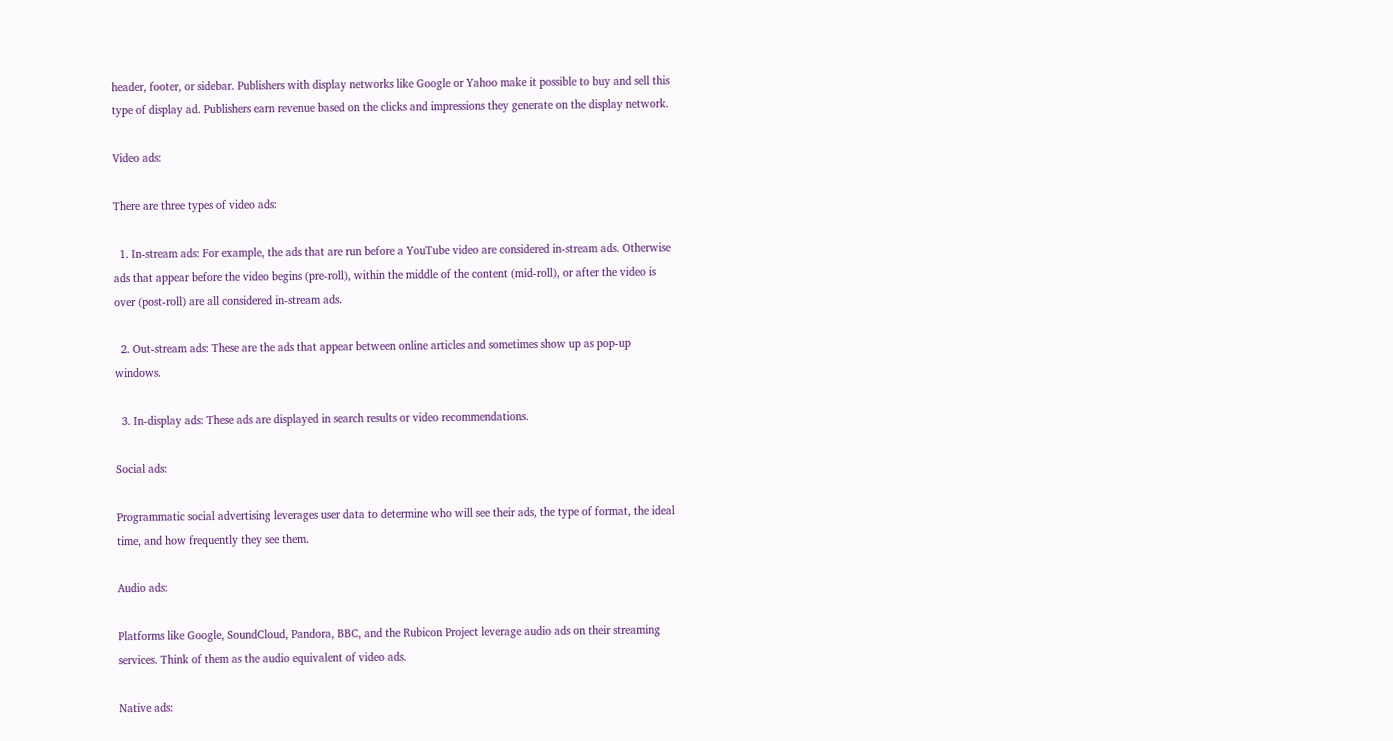header, footer, or sidebar. Publishers with display networks like Google or Yahoo make it possible to buy and sell this type of display ad. Publishers earn revenue based on the clicks and impressions they generate on the display network.

Video ads:

There are three types of video ads:

  1. In-stream ads: For example, the ads that are run before a YouTube video are considered in-stream ads. Otherwise ads that appear before the video begins (pre-roll), within the middle of the content (mid-roll), or after the video is over (post-roll) are all considered in-stream ads.

  2. Out-stream ads: These are the ads that appear between online articles and sometimes show up as pop-up windows.

  3. In-display ads: These ads are displayed in search results or video recommendations.

Social ads:

Programmatic social advertising leverages user data to determine who will see their ads, the type of format, the ideal time, and how frequently they see them.

Audio ads:

Platforms like Google, SoundCloud, Pandora, BBC, and the Rubicon Project leverage audio ads on their streaming services. Think of them as the audio equivalent of video ads.

Native ads: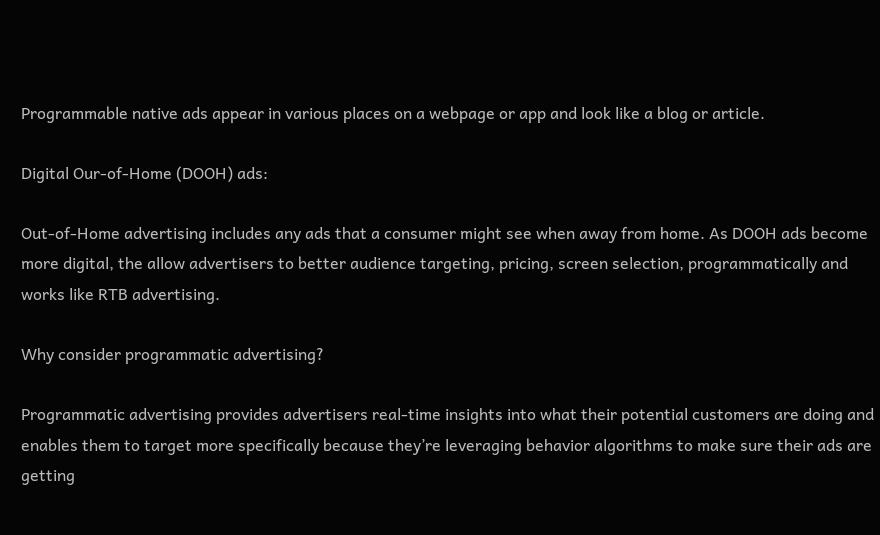Programmable native ads appear in various places on a webpage or app and look like a blog or article.

Digital Our-of-Home (DOOH) ads:

Out-of-Home advertising includes any ads that a consumer might see when away from home. As DOOH ads become more digital, the allow advertisers to better audience targeting, pricing, screen selection, programmatically and works like RTB advertising.

Why consider programmatic advertising?

Programmatic advertising provides advertisers real-time insights into what their potential customers are doing and enables them to target more specifically because they’re leveraging behavior algorithms to make sure their ads are getting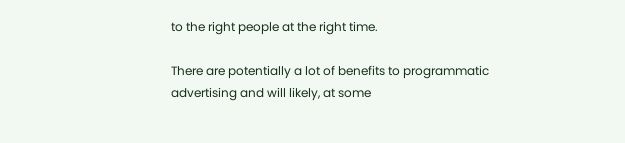to the right people at the right time.

There are potentially a lot of benefits to programmatic advertising and will likely, at some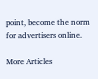point, become the norm for advertisers online.

More Articles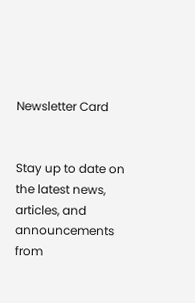Newsletter Card


Stay up to date on the latest news, articles, and announcements from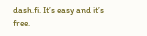dash.fi. It’s easy and it’s free.